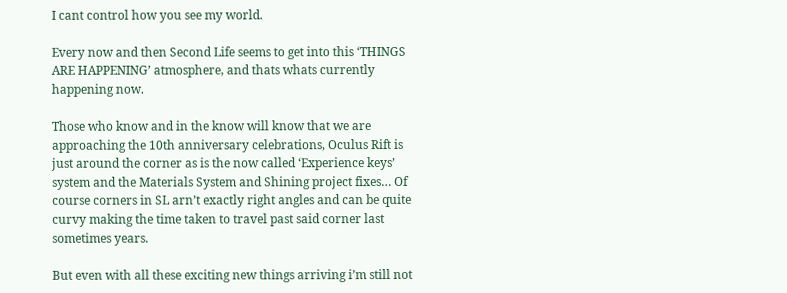I cant control how you see my world.

Every now and then Second Life seems to get into this ‘THINGS ARE HAPPENING’ atmosphere, and thats whats currently happening now.

Those who know and in the know will know that we are approaching the 10th anniversary celebrations, Oculus Rift is just around the corner as is the now called ‘Experience keys’ system and the Materials System and Shining project fixes… Of course corners in SL arn’t exactly right angles and can be quite curvy making the time taken to travel past said corner last sometimes years.

But even with all these exciting new things arriving i’m still not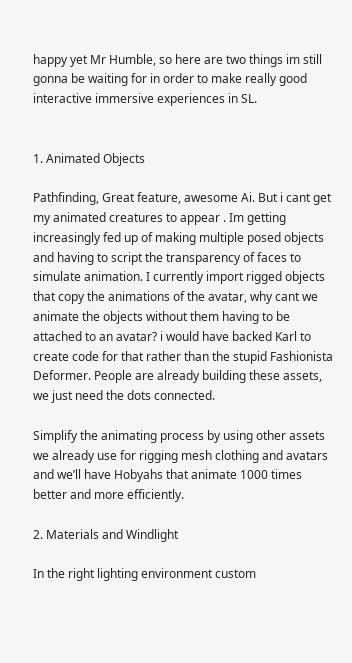happy yet Mr Humble, so here are two things im still gonna be waiting for in order to make really good interactive immersive experiences in SL.


1. Animated Objects

Pathfinding, Great feature, awesome Ai. But i cant get my animated creatures to appear . Im getting increasingly fed up of making multiple posed objects and having to script the transparency of faces to simulate animation. I currently import rigged objects that copy the animations of the avatar, why cant we animate the objects without them having to be attached to an avatar? i would have backed Karl to create code for that rather than the stupid Fashionista Deformer. People are already building these assets, we just need the dots connected.

Simplify the animating process by using other assets we already use for rigging mesh clothing and avatars and we’ll have Hobyahs that animate 1000 times better and more efficiently.

2. Materials and Windlight

In the right lighting environment custom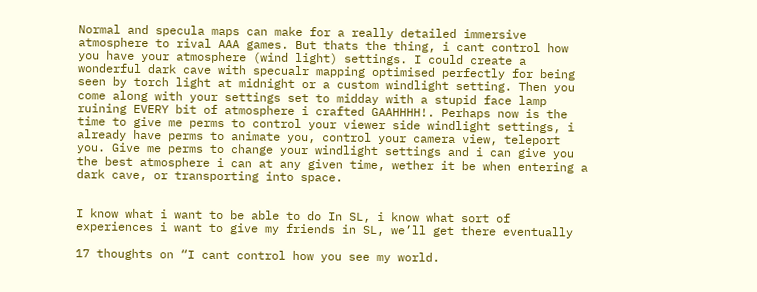Normal and specula maps can make for a really detailed immersive atmosphere to rival AAA games. But thats the thing, i cant control how you have your atmosphere (wind light) settings. I could create a wonderful dark cave with specualr mapping optimised perfectly for being seen by torch light at midnight or a custom windlight setting. Then you come along with your settings set to midday with a stupid face lamp ruining EVERY bit of atmosphere i crafted GAAHHHH!. Perhaps now is the time to give me perms to control your viewer side windlight settings, i already have perms to animate you, control your camera view, teleport you. Give me perms to change your windlight settings and i can give you the best atmosphere i can at any given time, wether it be when entering a dark cave, or transporting into space.


I know what i want to be able to do In SL, i know what sort of experiences i want to give my friends in SL, we’ll get there eventually

17 thoughts on “I cant control how you see my world.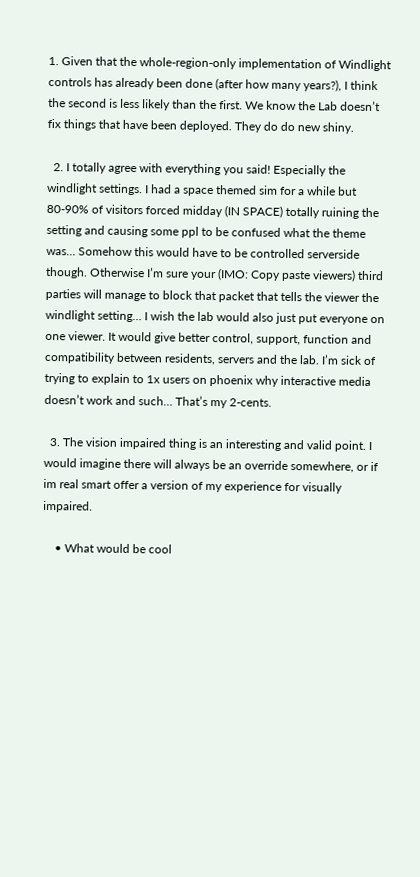1. Given that the whole-region-only implementation of Windlight controls has already been done (after how many years?), I think the second is less likely than the first. We know the Lab doesn’t fix things that have been deployed. They do do new shiny.

  2. I totally agree with everything you said! Especially the windlight settings. I had a space themed sim for a while but 80-90% of visitors forced midday (IN SPACE) totally ruining the setting and causing some ppl to be confused what the theme was… Somehow this would have to be controlled serverside though. Otherwise I’m sure your (IMO: Copy paste viewers) third parties will manage to block that packet that tells the viewer the windlight setting… I wish the lab would also just put everyone on one viewer. It would give better control, support, function and compatibility between residents, servers and the lab. I’m sick of trying to explain to 1x users on phoenix why interactive media doesn’t work and such… That’s my 2-cents.

  3. The vision impaired thing is an interesting and valid point. I would imagine there will always be an override somewhere, or if im real smart offer a version of my experience for visually impaired.

    • What would be cool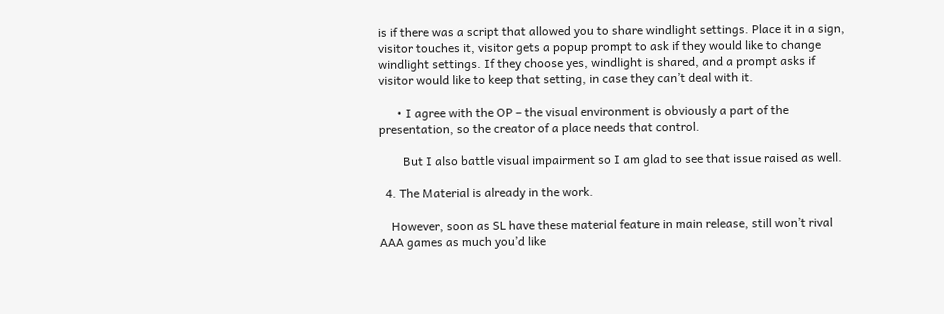is if there was a script that allowed you to share windlight settings. Place it in a sign, visitor touches it, visitor gets a popup prompt to ask if they would like to change windlight settings. If they choose yes, windlight is shared, and a prompt asks if visitor would like to keep that setting, in case they can’t deal with it.

      • I agree with the OP – the visual environment is obviously a part of the presentation, so the creator of a place needs that control.

        But I also battle visual impairment so I am glad to see that issue raised as well.

  4. The Material is already in the work.

    However, soon as SL have these material feature in main release, still won’t rival AAA games as much you’d like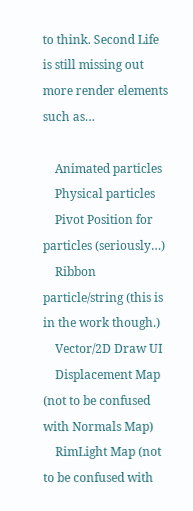to think. Second Life is still missing out more render elements such as…

    Animated particles
    Physical particles
    Pivot Position for particles (seriously…)
    Ribbon particle/string (this is in the work though.)
    Vector/2D Draw UI
    Displacement Map (not to be confused with Normals Map)
    RimLight Map (not to be confused with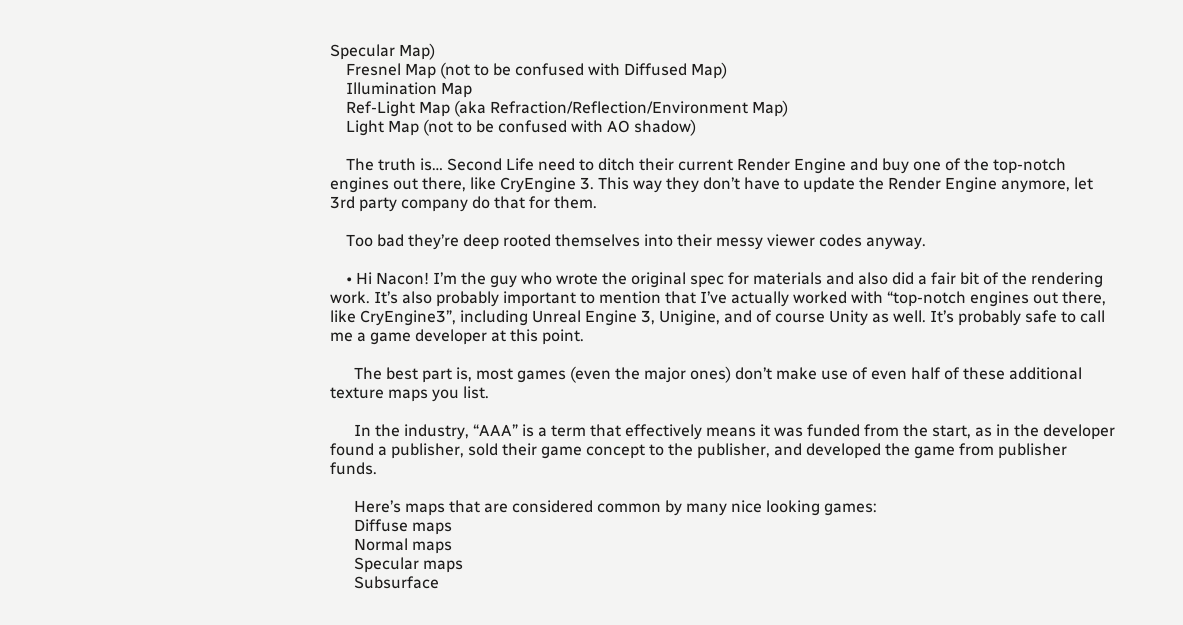Specular Map)
    Fresnel Map (not to be confused with Diffused Map)
    Illumination Map
    Ref-Light Map (aka Refraction/Reflection/Environment Map)
    Light Map (not to be confused with AO shadow)

    The truth is… Second Life need to ditch their current Render Engine and buy one of the top-notch engines out there, like CryEngine 3. This way they don’t have to update the Render Engine anymore, let 3rd party company do that for them.

    Too bad they’re deep rooted themselves into their messy viewer codes anyway.

    • Hi Nacon! I’m the guy who wrote the original spec for materials and also did a fair bit of the rendering work. It’s also probably important to mention that I’ve actually worked with “top-notch engines out there, like CryEngine3”, including Unreal Engine 3, Unigine, and of course Unity as well. It’s probably safe to call me a game developer at this point.

      The best part is, most games (even the major ones) don’t make use of even half of these additional texture maps you list.

      In the industry, “AAA” is a term that effectively means it was funded from the start, as in the developer found a publisher, sold their game concept to the publisher, and developed the game from publisher funds.

      Here’s maps that are considered common by many nice looking games:
      Diffuse maps
      Normal maps
      Specular maps
      Subsurface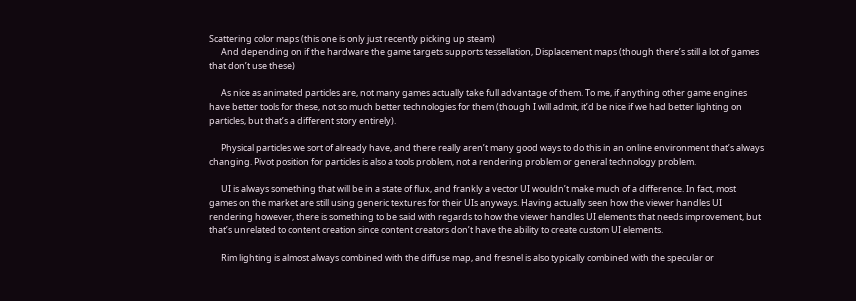Scattering color maps (this one is only just recently picking up steam)
      And depending on if the hardware the game targets supports tessellation, Displacement maps (though there’s still a lot of games that don’t use these)

      As nice as animated particles are, not many games actually take full advantage of them. To me, if anything other game engines have better tools for these, not so much better technologies for them (though I will admit, it’d be nice if we had better lighting on particles, but that’s a different story entirely).

      Physical particles we sort of already have, and there really aren’t many good ways to do this in an online environment that’s always changing. Pivot position for particles is also a tools problem, not a rendering problem or general technology problem.

      UI is always something that will be in a state of flux, and frankly a vector UI wouldn’t make much of a difference. In fact, most games on the market are still using generic textures for their UIs anyways. Having actually seen how the viewer handles UI rendering however, there is something to be said with regards to how the viewer handles UI elements that needs improvement, but that’s unrelated to content creation since content creators don’t have the ability to create custom UI elements.

      Rim lighting is almost always combined with the diffuse map, and fresnel is also typically combined with the specular or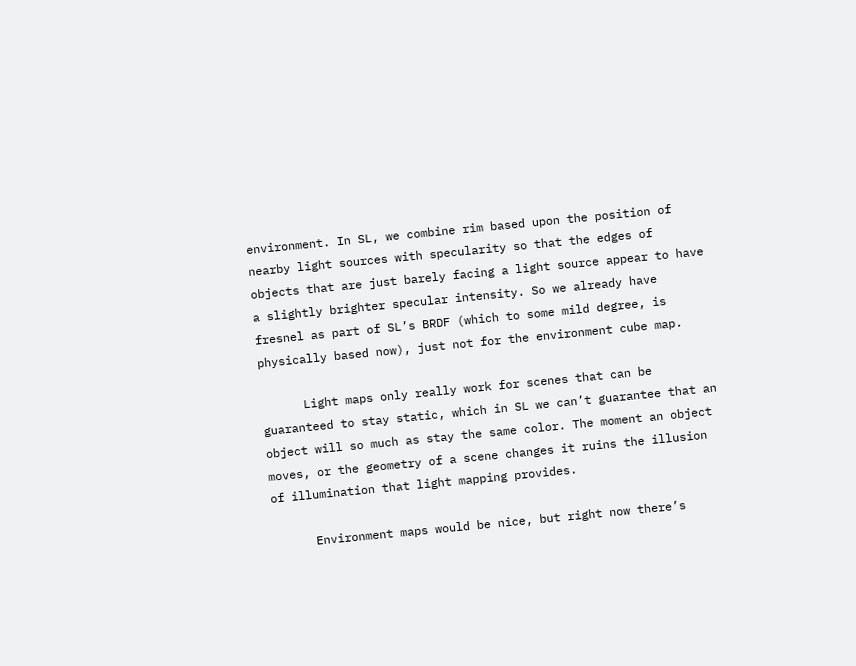environment. In SL, we combine rim based upon the position of nearby light sources with specularity so that the edges of objects that are just barely facing a light source appear to have a slightly brighter specular intensity. So we already have fresnel as part of SL’s BRDF (which to some mild degree, is physically based now), just not for the environment cube map.

      Light maps only really work for scenes that can be guaranteed to stay static, which in SL we can’t guarantee that an object will so much as stay the same color. The moment an object moves, or the geometry of a scene changes it ruins the illusion of illumination that light mapping provides.

      Environment maps would be nice, but right now there’s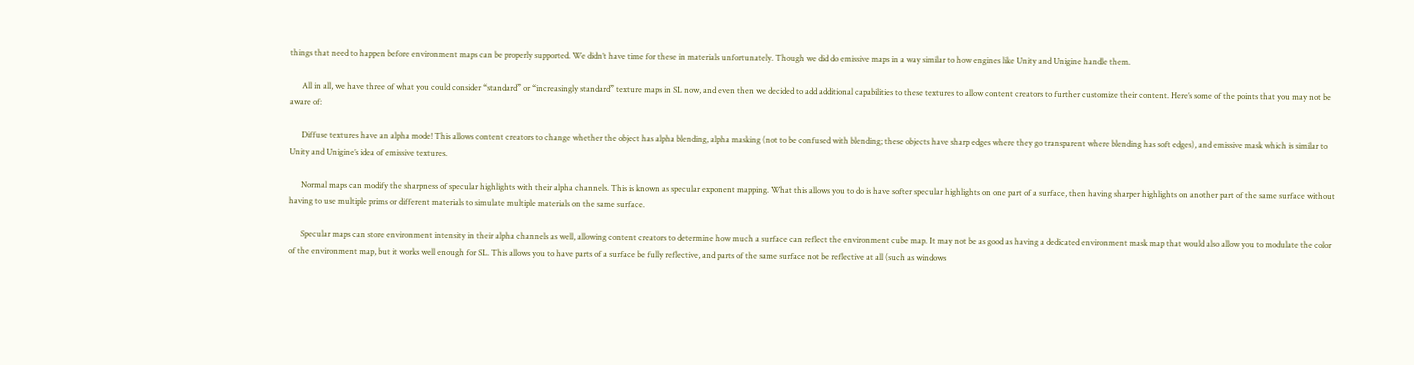things that need to happen before environment maps can be properly supported. We didn’t have time for these in materials unfortunately. Though we did do emissive maps in a way similar to how engines like Unity and Unigine handle them.

      All in all, we have three of what you could consider “standard” or “increasingly standard” texture maps in SL now, and even then we decided to add additional capabilities to these textures to allow content creators to further customize their content. Here’s some of the points that you may not be aware of:

      Diffuse textures have an alpha mode! This allows content creators to change whether the object has alpha blending, alpha masking (not to be confused with blending; these objects have sharp edges where they go transparent where blending has soft edges), and emissive mask which is similar to Unity and Unigine’s idea of emissive textures.

      Normal maps can modify the sharpness of specular highlights with their alpha channels. This is known as specular exponent mapping. What this allows you to do is have softer specular highlights on one part of a surface, then having sharper highlights on another part of the same surface without having to use multiple prims or different materials to simulate multiple materials on the same surface.

      Specular maps can store environment intensity in their alpha channels as well, allowing content creators to determine how much a surface can reflect the environment cube map. It may not be as good as having a dedicated environment mask map that would also allow you to modulate the color of the environment map, but it works well enough for SL. This allows you to have parts of a surface be fully reflective, and parts of the same surface not be reflective at all (such as windows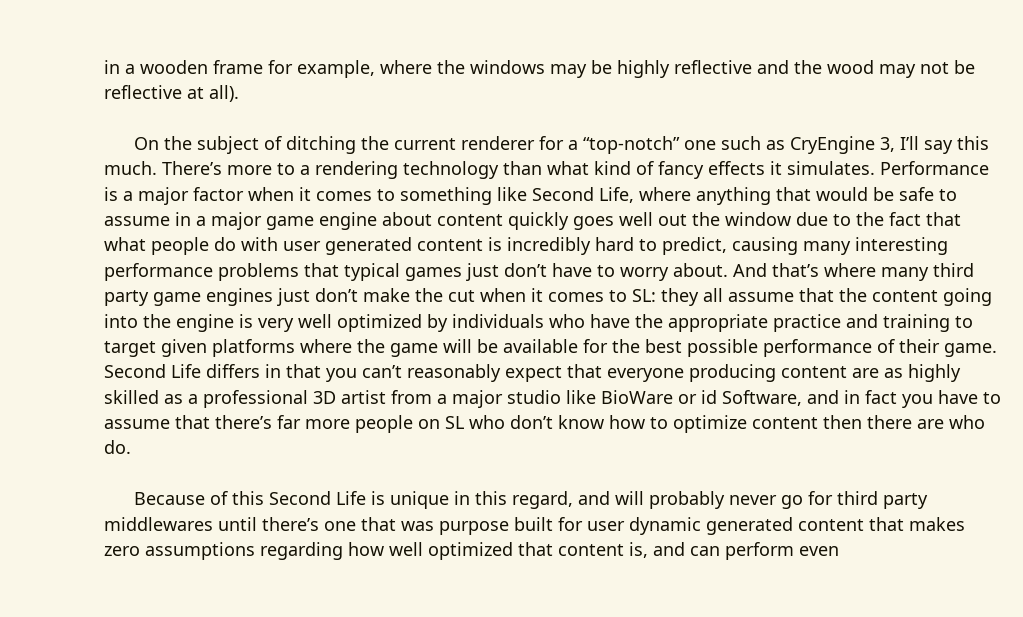in a wooden frame for example, where the windows may be highly reflective and the wood may not be reflective at all).

      On the subject of ditching the current renderer for a “top-notch” one such as CryEngine 3, I’ll say this much. There’s more to a rendering technology than what kind of fancy effects it simulates. Performance is a major factor when it comes to something like Second Life, where anything that would be safe to assume in a major game engine about content quickly goes well out the window due to the fact that what people do with user generated content is incredibly hard to predict, causing many interesting performance problems that typical games just don’t have to worry about. And that’s where many third party game engines just don’t make the cut when it comes to SL: they all assume that the content going into the engine is very well optimized by individuals who have the appropriate practice and training to target given platforms where the game will be available for the best possible performance of their game. Second Life differs in that you can’t reasonably expect that everyone producing content are as highly skilled as a professional 3D artist from a major studio like BioWare or id Software, and in fact you have to assume that there’s far more people on SL who don’t know how to optimize content then there are who do.

      Because of this Second Life is unique in this regard, and will probably never go for third party middlewares until there’s one that was purpose built for user dynamic generated content that makes zero assumptions regarding how well optimized that content is, and can perform even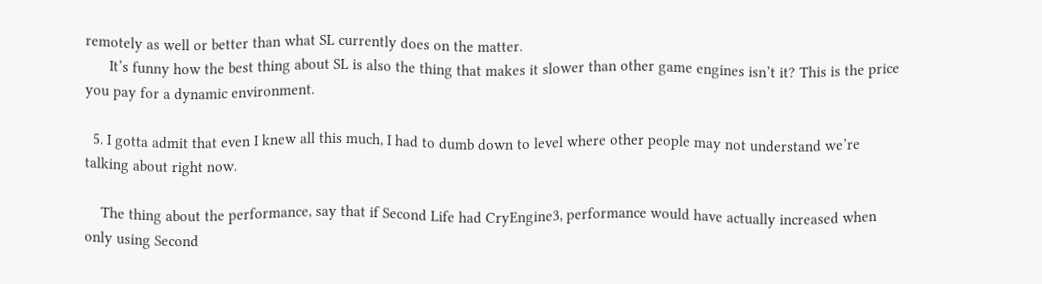remotely as well or better than what SL currently does on the matter.
      It’s funny how the best thing about SL is also the thing that makes it slower than other game engines isn’t it? This is the price you pay for a dynamic environment.

  5. I gotta admit that even I knew all this much, I had to dumb down to level where other people may not understand we’re talking about right now.

    The thing about the performance, say that if Second Life had CryEngine3, performance would have actually increased when only using Second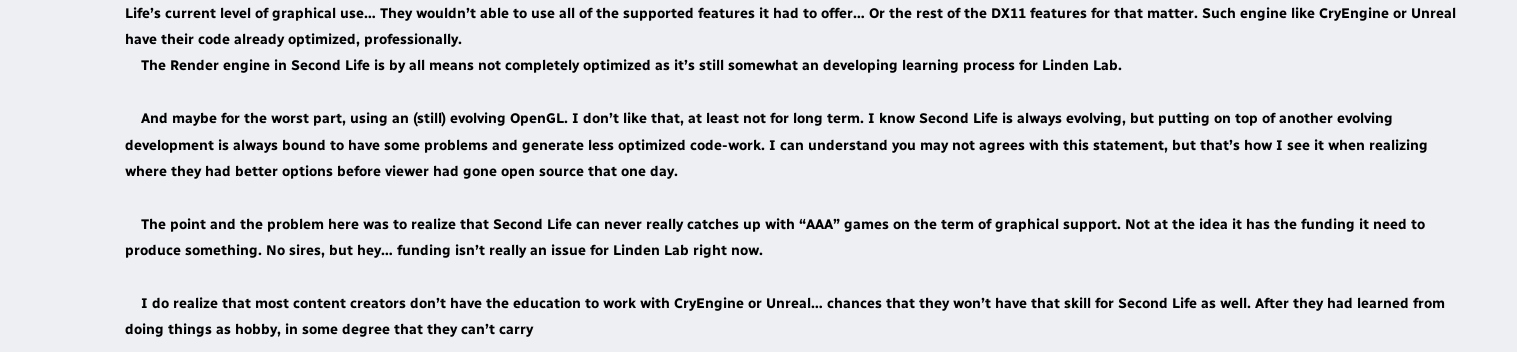Life’s current level of graphical use… They wouldn’t able to use all of the supported features it had to offer… Or the rest of the DX11 features for that matter. Such engine like CryEngine or Unreal have their code already optimized, professionally.
    The Render engine in Second Life is by all means not completely optimized as it’s still somewhat an developing learning process for Linden Lab.

    And maybe for the worst part, using an (still) evolving OpenGL. I don’t like that, at least not for long term. I know Second Life is always evolving, but putting on top of another evolving development is always bound to have some problems and generate less optimized code-work. I can understand you may not agrees with this statement, but that’s how I see it when realizing where they had better options before viewer had gone open source that one day.

    The point and the problem here was to realize that Second Life can never really catches up with “AAA” games on the term of graphical support. Not at the idea it has the funding it need to produce something. No sires, but hey… funding isn’t really an issue for Linden Lab right now.

    I do realize that most content creators don’t have the education to work with CryEngine or Unreal… chances that they won’t have that skill for Second Life as well. After they had learned from doing things as hobby, in some degree that they can’t carry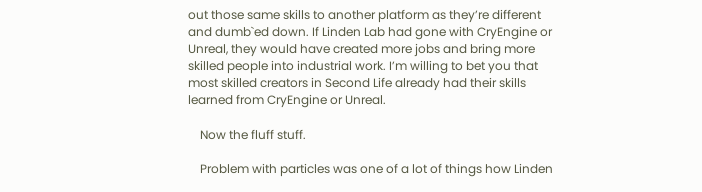out those same skills to another platform as they’re different and dumb`ed down. If Linden Lab had gone with CryEngine or Unreal, they would have created more jobs and bring more skilled people into industrial work. I’m willing to bet you that most skilled creators in Second Life already had their skills learned from CryEngine or Unreal.

    Now the fluff stuff.

    Problem with particles was one of a lot of things how Linden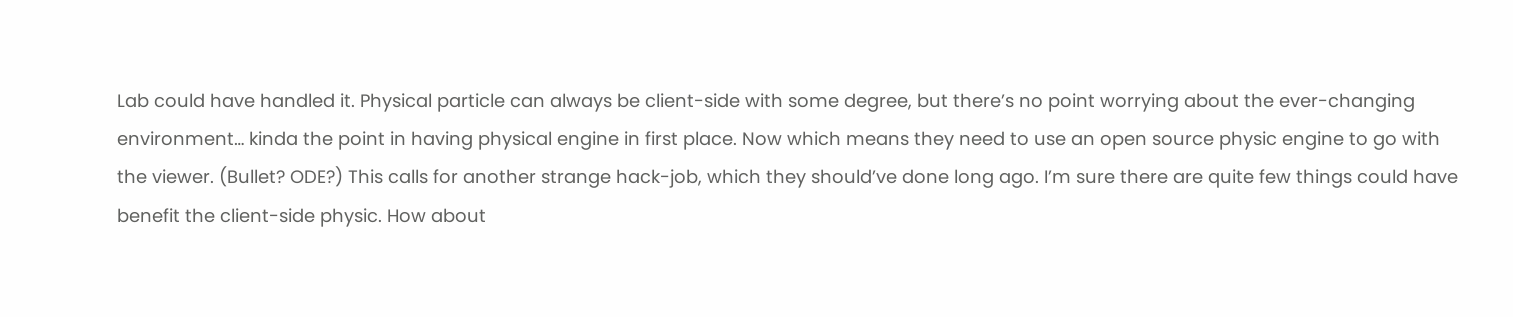Lab could have handled it. Physical particle can always be client-side with some degree, but there’s no point worrying about the ever-changing environment… kinda the point in having physical engine in first place. Now which means they need to use an open source physic engine to go with the viewer. (Bullet? ODE?) This calls for another strange hack-job, which they should’ve done long ago. I’m sure there are quite few things could have benefit the client-side physic. How about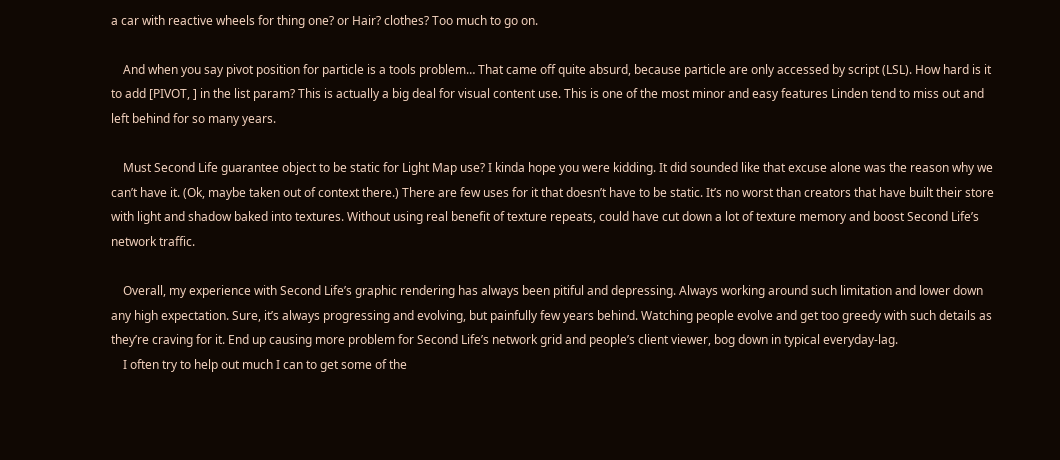a car with reactive wheels for thing one? or Hair? clothes? Too much to go on.

    And when you say pivot position for particle is a tools problem… That came off quite absurd, because particle are only accessed by script (LSL). How hard is it to add [PIVOT, ] in the list param? This is actually a big deal for visual content use. This is one of the most minor and easy features Linden tend to miss out and left behind for so many years.

    Must Second Life guarantee object to be static for Light Map use? I kinda hope you were kidding. It did sounded like that excuse alone was the reason why we can’t have it. (Ok, maybe taken out of context there.) There are few uses for it that doesn’t have to be static. It’s no worst than creators that have built their store with light and shadow baked into textures. Without using real benefit of texture repeats, could have cut down a lot of texture memory and boost Second Life’s network traffic.

    Overall, my experience with Second Life’s graphic rendering has always been pitiful and depressing. Always working around such limitation and lower down any high expectation. Sure, it’s always progressing and evolving, but painfully few years behind. Watching people evolve and get too greedy with such details as they’re craving for it. End up causing more problem for Second Life’s network grid and people’s client viewer, bog down in typical everyday-lag.
    I often try to help out much I can to get some of the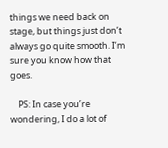things we need back on stage, but things just don’t always go quite smooth. I’m sure you know how that goes.

    PS: In case you’re wondering, I do a lot of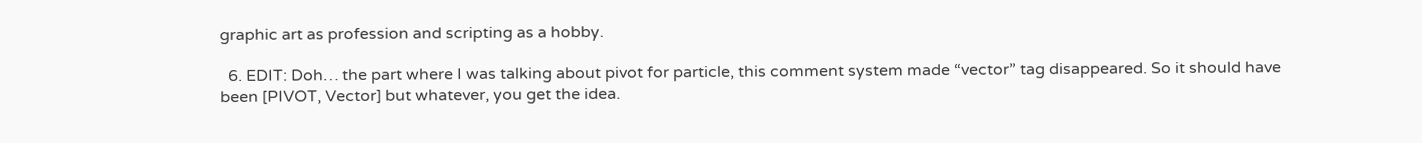graphic art as profession and scripting as a hobby.

  6. EDIT: Doh… the part where I was talking about pivot for particle, this comment system made “vector” tag disappeared. So it should have been [PIVOT, Vector] but whatever, you get the idea.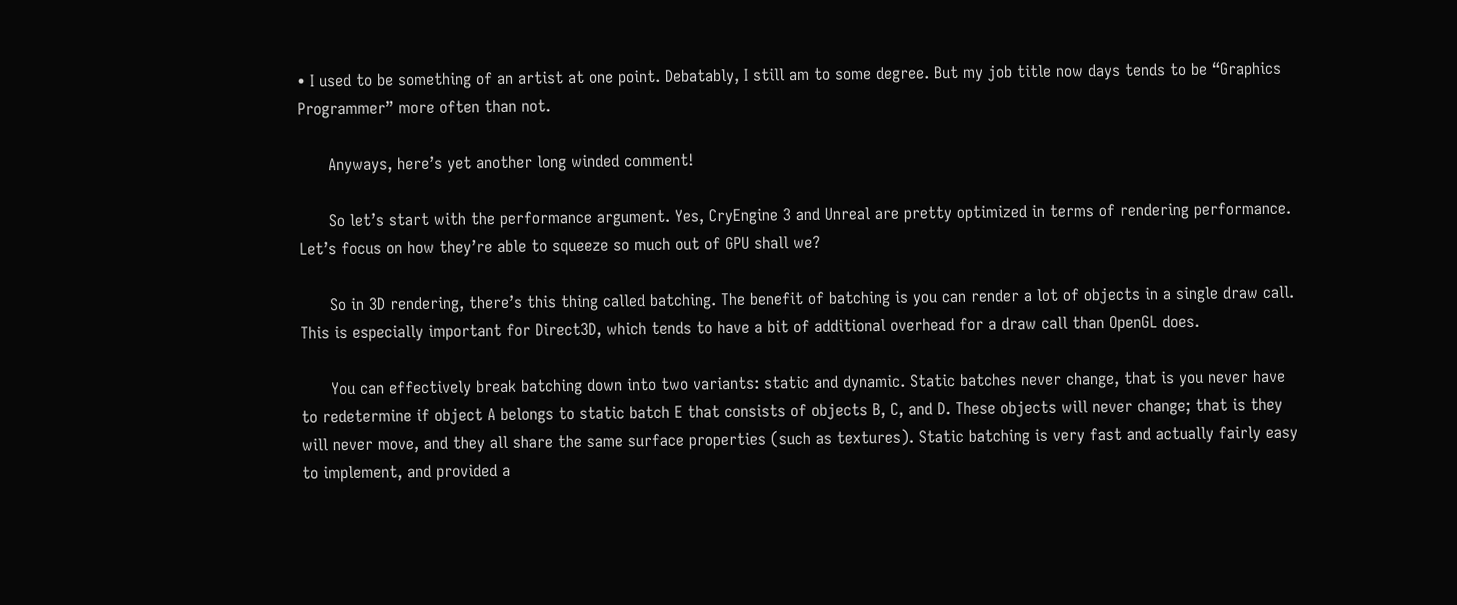• I used to be something of an artist at one point. Debatably, I still am to some degree. But my job title now days tends to be “Graphics Programmer” more often than not.

      Anyways, here’s yet another long winded comment!

      So let’s start with the performance argument. Yes, CryEngine 3 and Unreal are pretty optimized in terms of rendering performance. Let’s focus on how they’re able to squeeze so much out of GPU shall we?

      So in 3D rendering, there’s this thing called batching. The benefit of batching is you can render a lot of objects in a single draw call. This is especially important for Direct3D, which tends to have a bit of additional overhead for a draw call than OpenGL does.

      You can effectively break batching down into two variants: static and dynamic. Static batches never change, that is you never have to redetermine if object A belongs to static batch E that consists of objects B, C, and D. These objects will never change; that is they will never move, and they all share the same surface properties (such as textures). Static batching is very fast and actually fairly easy to implement, and provided a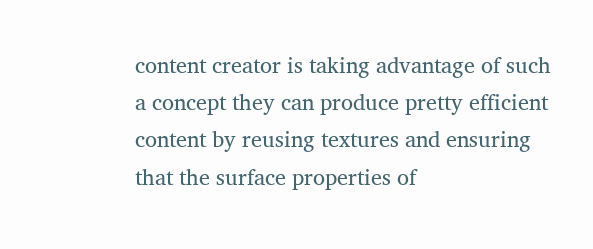content creator is taking advantage of such a concept they can produce pretty efficient content by reusing textures and ensuring that the surface properties of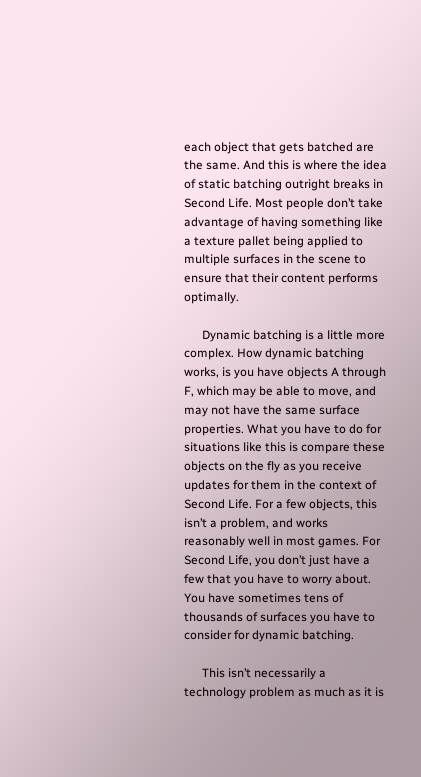each object that gets batched are the same. And this is where the idea of static batching outright breaks in Second Life. Most people don’t take advantage of having something like a texture pallet being applied to multiple surfaces in the scene to ensure that their content performs optimally.

      Dynamic batching is a little more complex. How dynamic batching works, is you have objects A through F, which may be able to move, and may not have the same surface properties. What you have to do for situations like this is compare these objects on the fly as you receive updates for them in the context of Second Life. For a few objects, this isn’t a problem, and works reasonably well in most games. For Second Life, you don’t just have a few that you have to worry about. You have sometimes tens of thousands of surfaces you have to consider for dynamic batching.

      This isn’t necessarily a technology problem as much as it is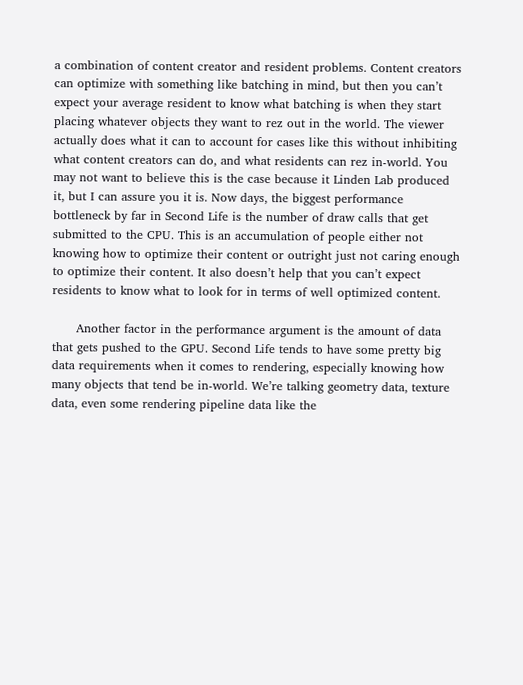a combination of content creator and resident problems. Content creators can optimize with something like batching in mind, but then you can’t expect your average resident to know what batching is when they start placing whatever objects they want to rez out in the world. The viewer actually does what it can to account for cases like this without inhibiting what content creators can do, and what residents can rez in-world. You may not want to believe this is the case because it Linden Lab produced it, but I can assure you it is. Now days, the biggest performance bottleneck by far in Second Life is the number of draw calls that get submitted to the CPU. This is an accumulation of people either not knowing how to optimize their content or outright just not caring enough to optimize their content. It also doesn’t help that you can’t expect residents to know what to look for in terms of well optimized content.

      Another factor in the performance argument is the amount of data that gets pushed to the GPU. Second Life tends to have some pretty big data requirements when it comes to rendering, especially knowing how many objects that tend be in-world. We’re talking geometry data, texture data, even some rendering pipeline data like the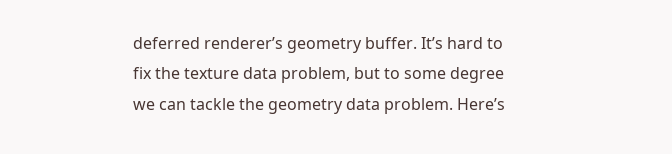deferred renderer’s geometry buffer. It’s hard to fix the texture data problem, but to some degree we can tackle the geometry data problem. Here’s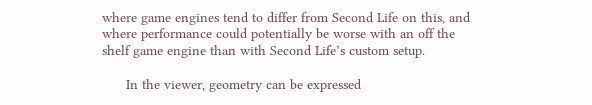where game engines tend to differ from Second Life on this, and where performance could potentially be worse with an off the shelf game engine than with Second Life’s custom setup.

      In the viewer, geometry can be expressed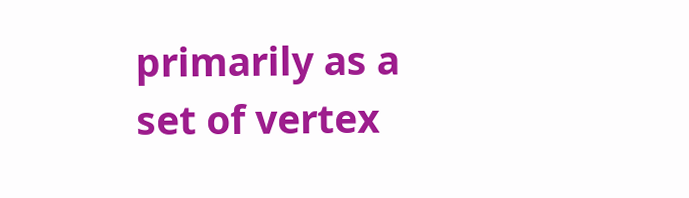primarily as a set of vertex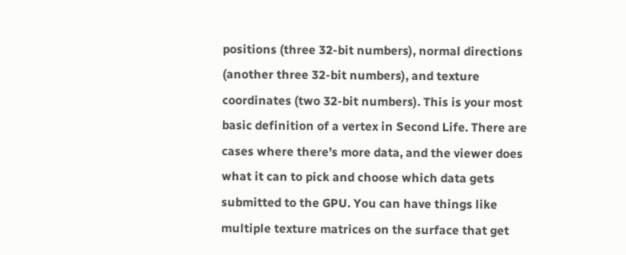positions (three 32-bit numbers), normal directions (another three 32-bit numbers), and texture coordinates (two 32-bit numbers). This is your most basic definition of a vertex in Second Life. There are cases where there’s more data, and the viewer does what it can to pick and choose which data gets submitted to the GPU. You can have things like multiple texture matrices on the surface that get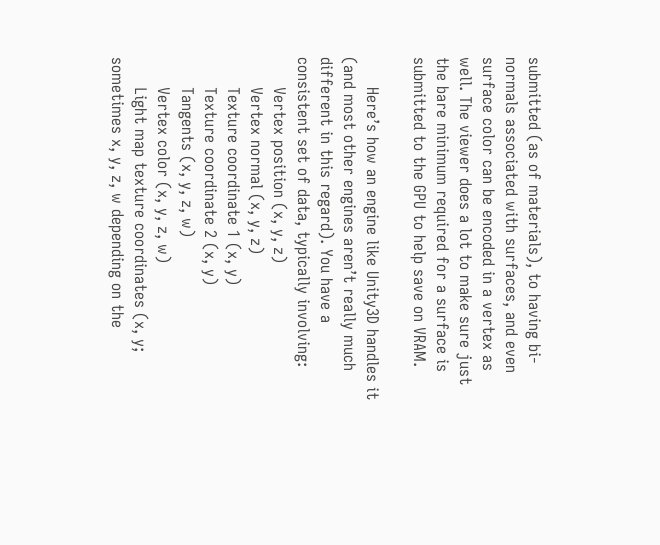submitted (as of materials), to having bi-normals associated with surfaces, and even surface color can be encoded in a vertex as well. The viewer does a lot to make sure just the bare minimum required for a surface is submitted to the GPU to help save on VRAM.

      Here’s how an engine like Unity3D handles it (and most other engines aren’t really much different in this regard). You have a consistent set of data, typically involving:
      Vertex position (x, y, z)
      Vertex normal (x, y, z)
      Texture coordinate 1 (x, y)
      Texture coordinate 2 (x, y)
      Tangents (x, y, z, w)
      Vertex color (x, y, z, w)
      Light map texture coordinates (x, y; sometimes x, y, z, w depending on the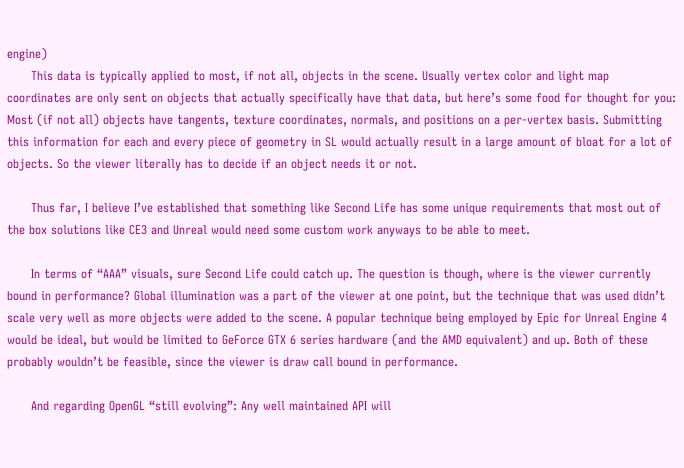engine)
      This data is typically applied to most, if not all, objects in the scene. Usually vertex color and light map coordinates are only sent on objects that actually specifically have that data, but here’s some food for thought for you: Most (if not all) objects have tangents, texture coordinates, normals, and positions on a per-vertex basis. Submitting this information for each and every piece of geometry in SL would actually result in a large amount of bloat for a lot of objects. So the viewer literally has to decide if an object needs it or not.

      Thus far, I believe I’ve established that something like Second Life has some unique requirements that most out of the box solutions like CE3 and Unreal would need some custom work anyways to be able to meet.

      In terms of “AAA” visuals, sure Second Life could catch up. The question is though, where is the viewer currently bound in performance? Global illumination was a part of the viewer at one point, but the technique that was used didn’t scale very well as more objects were added to the scene. A popular technique being employed by Epic for Unreal Engine 4 would be ideal, but would be limited to GeForce GTX 6 series hardware (and the AMD equivalent) and up. Both of these probably wouldn’t be feasible, since the viewer is draw call bound in performance.

      And regarding OpenGL “still evolving”: Any well maintained API will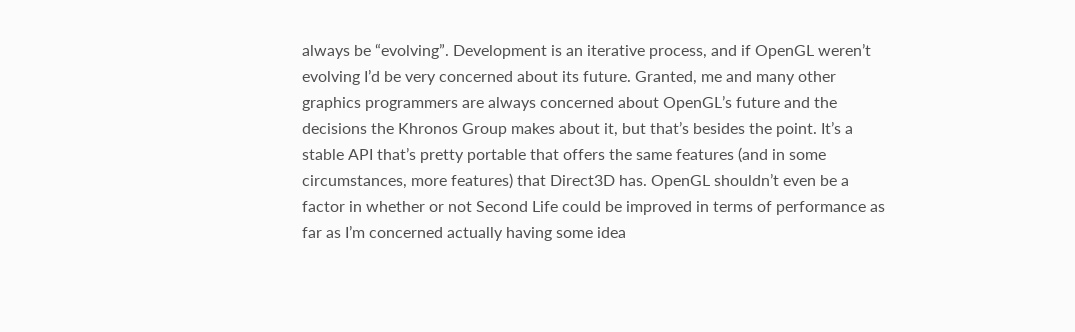always be “evolving”. Development is an iterative process, and if OpenGL weren’t evolving I’d be very concerned about its future. Granted, me and many other graphics programmers are always concerned about OpenGL’s future and the decisions the Khronos Group makes about it, but that’s besides the point. It’s a stable API that’s pretty portable that offers the same features (and in some circumstances, more features) that Direct3D has. OpenGL shouldn’t even be a factor in whether or not Second Life could be improved in terms of performance as far as I’m concerned actually having some idea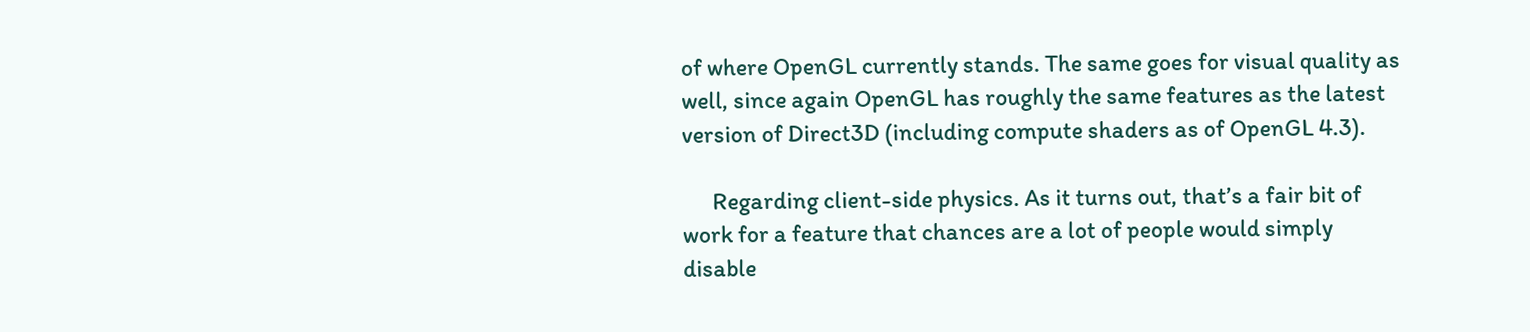of where OpenGL currently stands. The same goes for visual quality as well, since again OpenGL has roughly the same features as the latest version of Direct3D (including compute shaders as of OpenGL 4.3).

      Regarding client-side physics. As it turns out, that’s a fair bit of work for a feature that chances are a lot of people would simply disable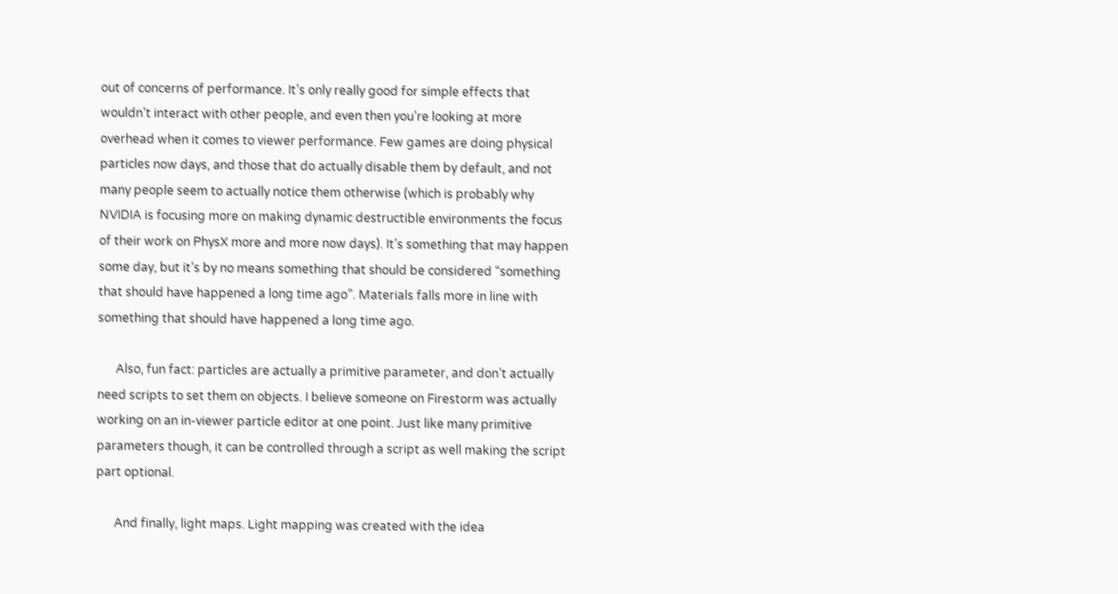out of concerns of performance. It’s only really good for simple effects that wouldn’t interact with other people, and even then you’re looking at more overhead when it comes to viewer performance. Few games are doing physical particles now days, and those that do actually disable them by default, and not many people seem to actually notice them otherwise (which is probably why NVIDIA is focusing more on making dynamic destructible environments the focus of their work on PhysX more and more now days). It’s something that may happen some day, but it’s by no means something that should be considered “something that should have happened a long time ago”. Materials falls more in line with something that should have happened a long time ago.

      Also, fun fact: particles are actually a primitive parameter, and don’t actually need scripts to set them on objects. I believe someone on Firestorm was actually working on an in-viewer particle editor at one point. Just like many primitive parameters though, it can be controlled through a script as well making the script part optional.

      And finally, light maps. Light mapping was created with the idea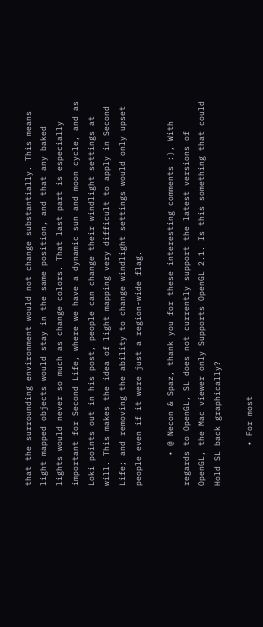that the surrounding environment would not change substantially. This means light mapped objects would stay in the same position, and that any baked lights would never so much as change colors. That last part is especially important for Second Life, where we have a dynamic sun and moon cycle, and as Loki points out in his post, people can change their windlight settings at will. This makes the idea of light mapping very difficult to apply in Second Life; and removing the ability to change windlight settings would only upset people even if it were just a region-wide flag.

      • @ Necon & Spaz, thank you for these interesting comments :), With regards to OpenGL, SL does not currently support the latest versions of OpenGL, the Mac viewer only Supports OpenGL 2.1. Is this something that could Hold SL back graphically?

        • For most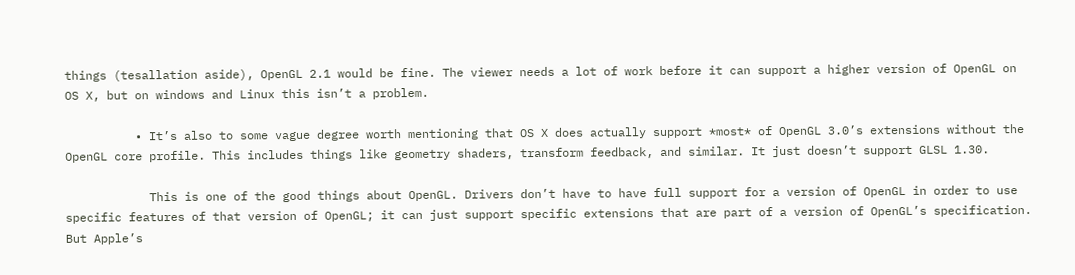things (tesallation aside), OpenGL 2.1 would be fine. The viewer needs a lot of work before it can support a higher version of OpenGL on OS X, but on windows and Linux this isn’t a problem.

          • It’s also to some vague degree worth mentioning that OS X does actually support *most* of OpenGL 3.0’s extensions without the OpenGL core profile. This includes things like geometry shaders, transform feedback, and similar. It just doesn’t support GLSL 1.30.

            This is one of the good things about OpenGL. Drivers don’t have to have full support for a version of OpenGL in order to use specific features of that version of OpenGL; it can just support specific extensions that are part of a version of OpenGL’s specification. But Apple’s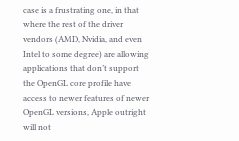case is a frustrating one, in that where the rest of the driver vendors (AMD, Nvidia, and even Intel to some degree) are allowing applications that don’t support the OpenGL core profile have access to newer features of newer OpenGL versions, Apple outright will not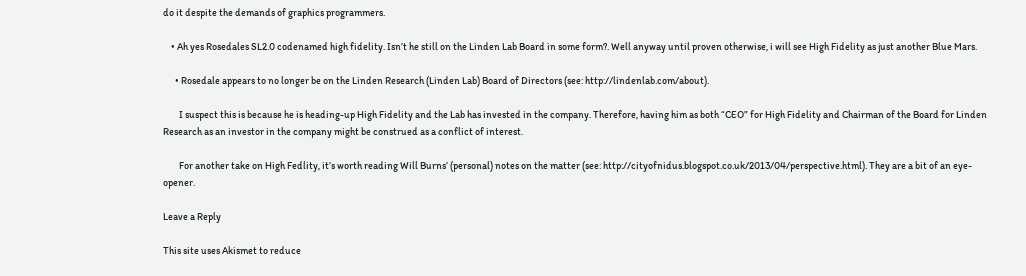do it despite the demands of graphics programmers.

    • Ah yes Rosedales SL2.0 codenamed high fidelity. Isn’t he still on the Linden Lab Board in some form?. Well anyway until proven otherwise, i will see High Fidelity as just another Blue Mars.

      • Rosedale appears to no longer be on the Linden Research (Linden Lab) Board of Directors (see: http://lindenlab.com/about).

        I suspect this is because he is heading-up High Fidelity and the Lab has invested in the company. Therefore, having him as both “CEO” for High Fidelity and Chairman of the Board for Linden Research as an investor in the company might be construed as a conflict of interest.

        For another take on High Fedlity, it’s worth reading Will Burns’ (personal) notes on the matter (see: http://cityofnidus.blogspot.co.uk/2013/04/perspective.html). They are a bit of an eye-opener.

Leave a Reply

This site uses Akismet to reduce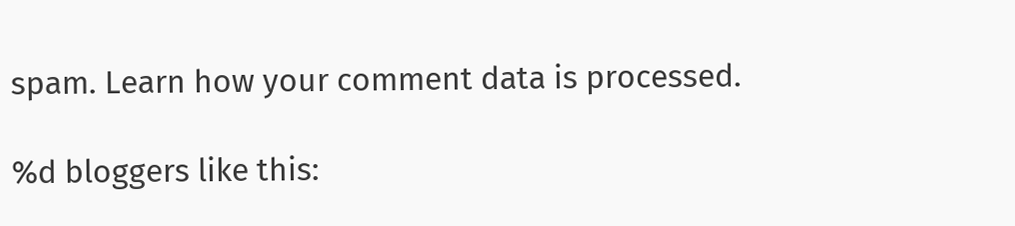spam. Learn how your comment data is processed.

%d bloggers like this: